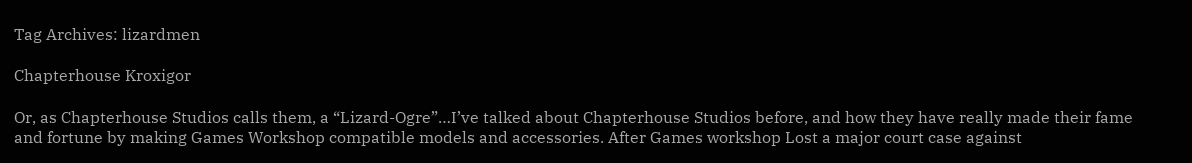Tag Archives: lizardmen

Chapterhouse Kroxigor

Or, as Chapterhouse Studios calls them, a “Lizard-Ogre”…I’ve talked about Chapterhouse Studios before, and how they have really made their fame and fortune by making Games Workshop compatible models and accessories. After Games workshop Lost a major court case against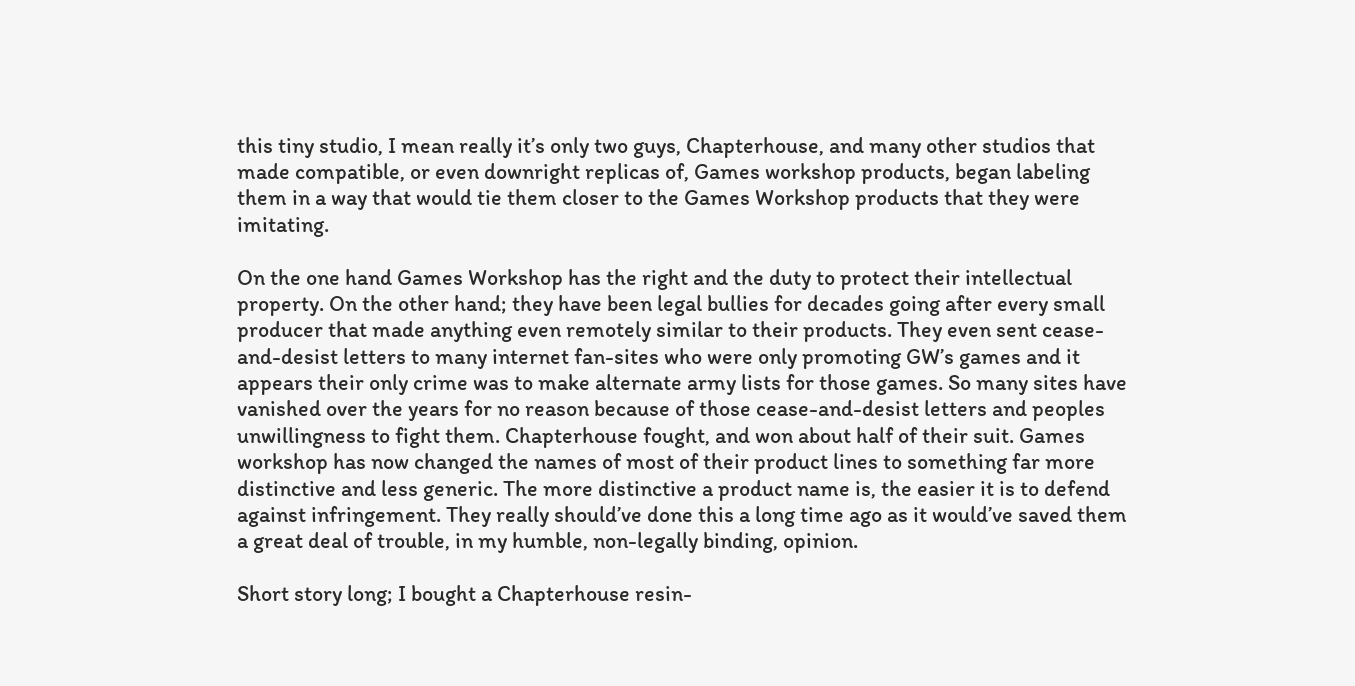this tiny studio, I mean really it’s only two guys, Chapterhouse, and many other studios that made compatible, or even downright replicas of, Games workshop products, began labeling them in a way that would tie them closer to the Games Workshop products that they were imitating.

On the one hand Games Workshop has the right and the duty to protect their intellectual property. On the other hand; they have been legal bullies for decades going after every small producer that made anything even remotely similar to their products. They even sent cease-and-desist letters to many internet fan-sites who were only promoting GW’s games and it appears their only crime was to make alternate army lists for those games. So many sites have vanished over the years for no reason because of those cease-and-desist letters and peoples unwillingness to fight them. Chapterhouse fought, and won about half of their suit. Games workshop has now changed the names of most of their product lines to something far more distinctive and less generic. The more distinctive a product name is, the easier it is to defend against infringement. They really should’ve done this a long time ago as it would’ve saved them a great deal of trouble, in my humble, non-legally binding, opinion.

Short story long; I bought a Chapterhouse resin-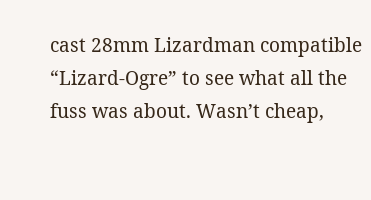cast 28mm Lizardman compatible “Lizard-Ogre” to see what all the fuss was about. Wasn’t cheap,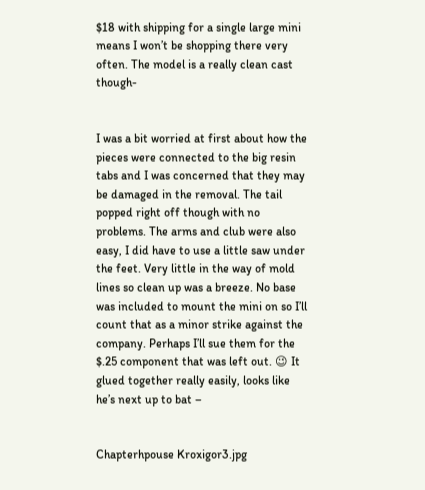$18 with shipping for a single large mini means I won’t be shopping there very often. The model is a really clean cast though-


I was a bit worried at first about how the pieces were connected to the big resin tabs and I was concerned that they may be damaged in the removal. The tail popped right off though with no problems. The arms and club were also easy, I did have to use a little saw under the feet. Very little in the way of mold lines so clean up was a breeze. No base was included to mount the mini on so I’ll count that as a minor strike against the company. Perhaps I’ll sue them for the $.25 component that was left out. 😉 It glued together really easily, looks like he’s next up to bat –


Chapterhpouse Kroxigor3.jpg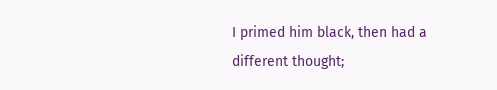I primed him black, then had a different thought;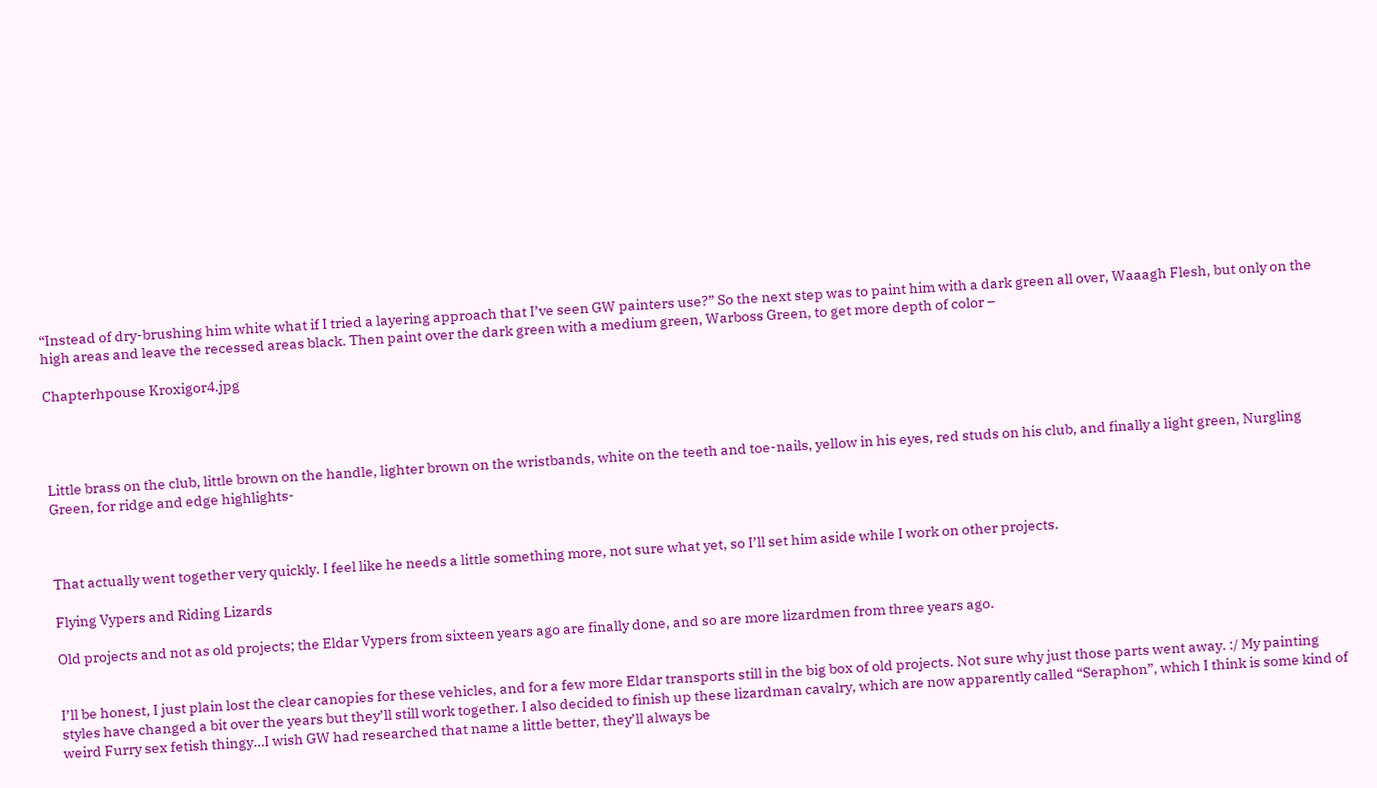“Instead of dry-brushing him white what if I tried a layering approach that I’ve seen GW painters use?” So the next step was to paint him with a dark green all over, Waaagh Flesh, but only on the high areas and leave the recessed areas black. Then paint over the dark green with a medium green, Warboss Green, to get more depth of color –

Chapterhpouse Kroxigor4.jpg




Little brass on the club, little brown on the handle, lighter brown on the wristbands, white on the teeth and toe-nails, yellow in his eyes, red studs on his club, and finally a light green, Nurgling Green, for ridge and edge highlights-



That actually went together very quickly. I feel like he needs a little something more, not sure what yet, so I’ll set him aside while I work on other projects.

Flying Vypers and Riding Lizards

Old projects and not as old projects; the Eldar Vypers from sixteen years ago are finally done, and so are more lizardmen from three years ago.


I’ll be honest, I just plain lost the clear canopies for these vehicles, and for a few more Eldar transports still in the big box of old projects. Not sure why just those parts went away. :/ My painting styles have changed a bit over the years but they’ll still work together. I also decided to finish up these lizardman cavalry, which are now apparently called “Seraphon”, which I think is some kind of weird Furry sex fetish thingy…I wish GW had researched that name a little better, they’ll always be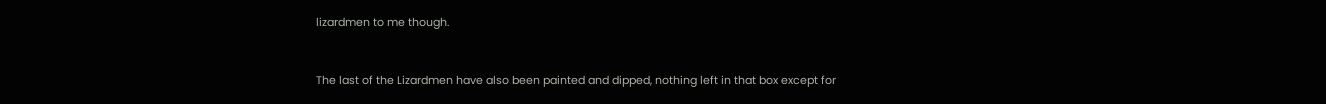lizardmen to me though.


The last of the Lizardmen have also been painted and dipped, nothing left in that box except for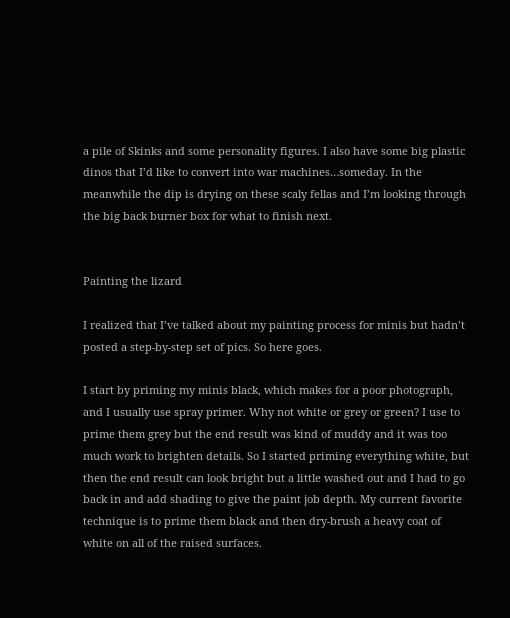a pile of Skinks and some personality figures. I also have some big plastic dinos that I’d like to convert into war machines…someday. In the meanwhile the dip is drying on these scaly fellas and I’m looking through the big back burner box for what to finish next.


Painting the lizard

I realized that I’ve talked about my painting process for minis but hadn’t posted a step-by-step set of pics. So here goes.

I start by priming my minis black, which makes for a poor photograph, and I usually use spray primer. Why not white or grey or green? I use to prime them grey but the end result was kind of muddy and it was too much work to brighten details. So I started priming everything white, but then the end result can look bright but a little washed out and I had to go back in and add shading to give the paint job depth. My current favorite technique is to prime them black and then dry-brush a heavy coat of white on all of the raised surfaces.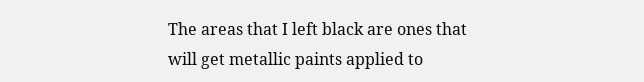The areas that I left black are ones that will get metallic paints applied to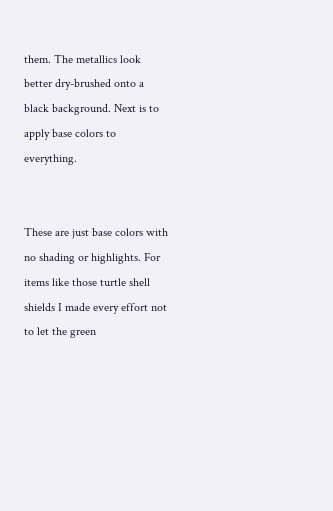them. The metallics look better dry-brushed onto a black background. Next is to apply base colors to everything.


These are just base colors with no shading or highlights. For items like those turtle shell shields I made every effort not to let the green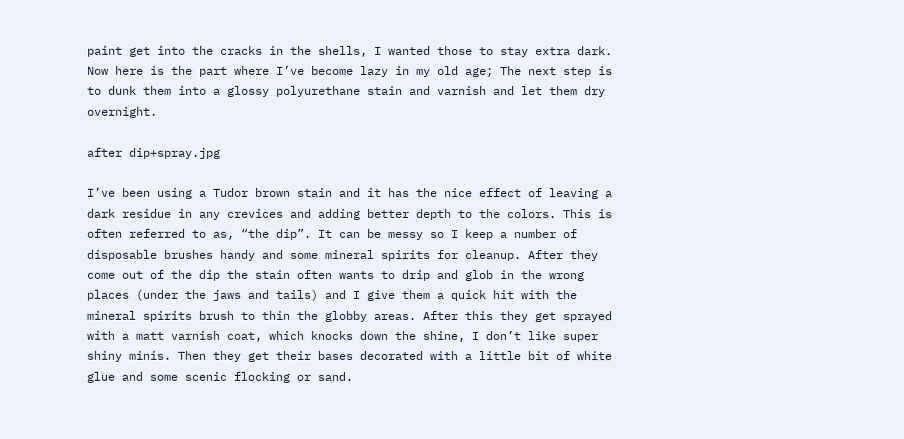paint get into the cracks in the shells, I wanted those to stay extra dark. Now here is the part where I’ve become lazy in my old age; The next step is to dunk them into a glossy polyurethane stain and varnish and let them dry overnight.

after dip+spray.jpg

I’ve been using a Tudor brown stain and it has the nice effect of leaving a dark residue in any crevices and adding better depth to the colors. This is often referred to as, “the dip”. It can be messy so I keep a number of disposable brushes handy and some mineral spirits for cleanup. After they come out of the dip the stain often wants to drip and glob in the wrong places (under the jaws and tails) and I give them a quick hit with the mineral spirits brush to thin the globby areas. After this they get sprayed with a matt varnish coat, which knocks down the shine, I don’t like super shiny minis. Then they get their bases decorated with a little bit of white glue and some scenic flocking or sand.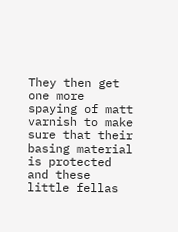They then get one more spaying of matt varnish to make sure that their basing material is protected and these little fellas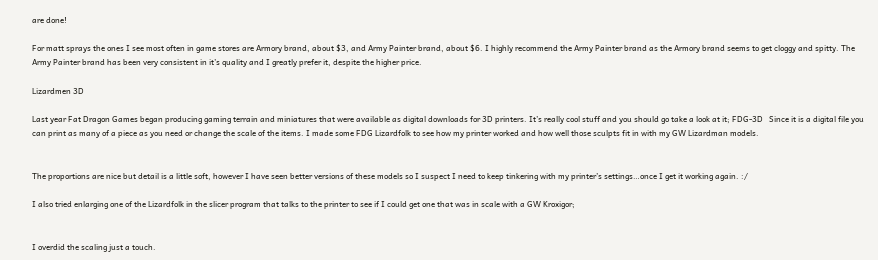are done!

For matt sprays the ones I see most often in game stores are Armory brand, about $3, and Army Painter brand, about $6. I highly recommend the Army Painter brand as the Armory brand seems to get cloggy and spitty. The Army Painter brand has been very consistent in it’s quality and I greatly prefer it, despite the higher price.

Lizardmen 3D

Last year Fat Dragon Games began producing gaming terrain and miniatures that were available as digital downloads for 3D printers. It’s really cool stuff and you should go take a look at it; FDG-3D   Since it is a digital file you can print as many of a piece as you need or change the scale of the items. I made some FDG Lizardfolk to see how my printer worked and how well those sculpts fit in with my GW Lizardman models.


The proportions are nice but detail is a little soft, however I have seen better versions of these models so I suspect I need to keep tinkering with my printer’s settings…once I get it working again. :/

I also tried enlarging one of the Lizardfolk in the slicer program that talks to the printer to see if I could get one that was in scale with a GW Kroxigor;


I overdid the scaling just a touch.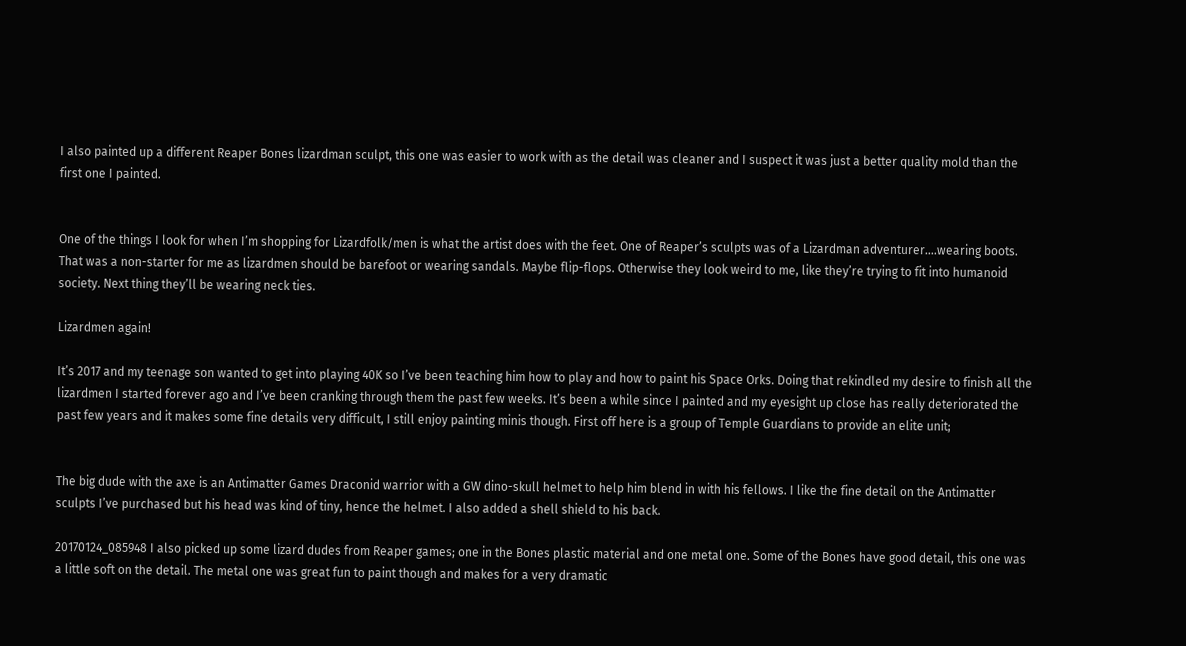I also painted up a different Reaper Bones lizardman sculpt, this one was easier to work with as the detail was cleaner and I suspect it was just a better quality mold than the first one I painted.


One of the things I look for when I’m shopping for Lizardfolk/men is what the artist does with the feet. One of Reaper’s sculpts was of a Lizardman adventurer….wearing boots. That was a non-starter for me as lizardmen should be barefoot or wearing sandals. Maybe flip-flops. Otherwise they look weird to me, like they’re trying to fit into humanoid society. Next thing they’ll be wearing neck ties.

Lizardmen again!

It’s 2017 and my teenage son wanted to get into playing 40K so I’ve been teaching him how to play and how to paint his Space Orks. Doing that rekindled my desire to finish all the lizardmen I started forever ago and I’ve been cranking through them the past few weeks. It’s been a while since I painted and my eyesight up close has really deteriorated the past few years and it makes some fine details very difficult, I still enjoy painting minis though. First off here is a group of Temple Guardians to provide an elite unit;


The big dude with the axe is an Antimatter Games Draconid warrior with a GW dino-skull helmet to help him blend in with his fellows. I like the fine detail on the Antimatter sculpts I’ve purchased but his head was kind of tiny, hence the helmet. I also added a shell shield to his back.

20170124_085948 I also picked up some lizard dudes from Reaper games; one in the Bones plastic material and one metal one. Some of the Bones have good detail, this one was a little soft on the detail. The metal one was great fun to paint though and makes for a very dramatic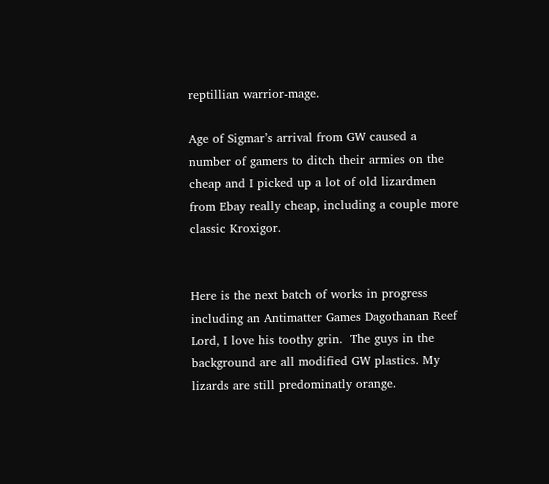reptillian warrior-mage.

Age of Sigmar’s arrival from GW caused a number of gamers to ditch their armies on the cheap and I picked up a lot of old lizardmen from Ebay really cheap, including a couple more classic Kroxigor.


Here is the next batch of works in progress including an Antimatter Games Dagothanan Reef Lord, I love his toothy grin.  The guys in the background are all modified GW plastics. My lizards are still predominatly orange.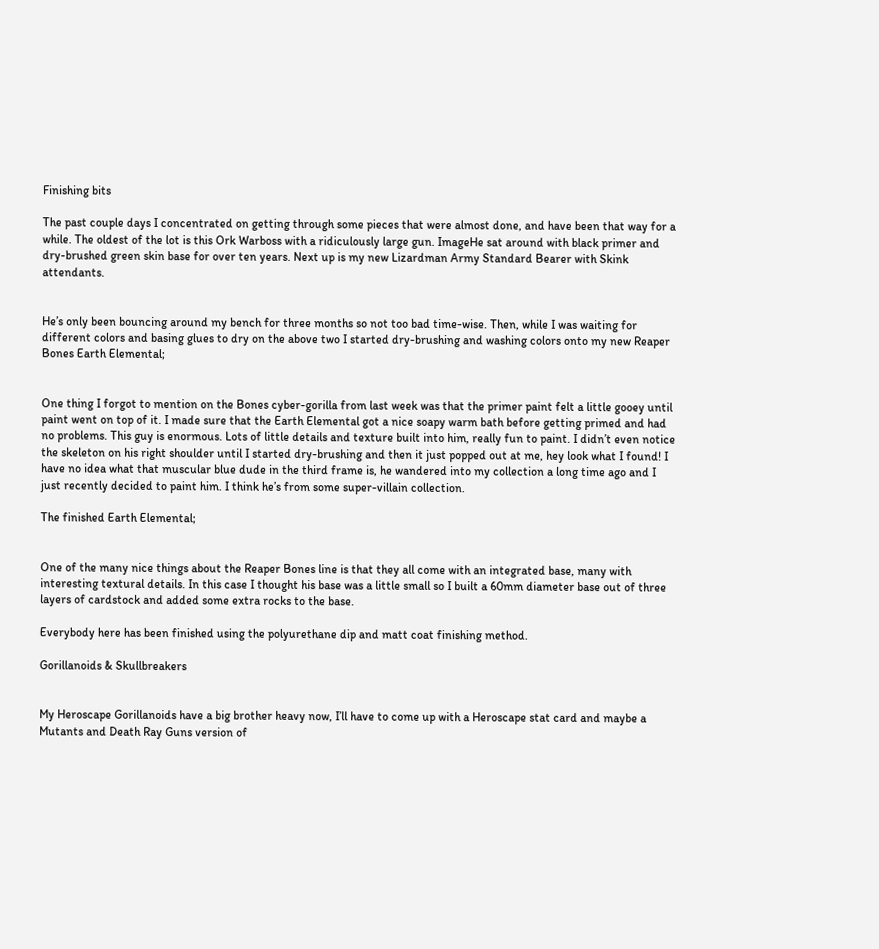Finishing bits

The past couple days I concentrated on getting through some pieces that were almost done, and have been that way for a while. The oldest of the lot is this Ork Warboss with a ridiculously large gun. ImageHe sat around with black primer and dry-brushed green skin base for over ten years. Next up is my new Lizardman Army Standard Bearer with Skink attendants.


He’s only been bouncing around my bench for three months so not too bad time-wise. Then, while I was waiting for different colors and basing glues to dry on the above two I started dry-brushing and washing colors onto my new Reaper Bones Earth Elemental;


One thing I forgot to mention on the Bones cyber-gorilla from last week was that the primer paint felt a little gooey until paint went on top of it. I made sure that the Earth Elemental got a nice soapy warm bath before getting primed and had no problems. This guy is enormous. Lots of little details and texture built into him, really fun to paint. I didn’t even notice the skeleton on his right shoulder until I started dry-brushing and then it just popped out at me, hey look what I found! I have no idea what that muscular blue dude in the third frame is, he wandered into my collection a long time ago and I just recently decided to paint him. I think he’s from some super-villain collection.

The finished Earth Elemental;


One of the many nice things about the Reaper Bones line is that they all come with an integrated base, many with interesting textural details. In this case I thought his base was a little small so I built a 60mm diameter base out of three layers of cardstock and added some extra rocks to the base.

Everybody here has been finished using the polyurethane dip and matt coat finishing method.

Gorillanoids & Skullbreakers


My Heroscape Gorillanoids have a big brother heavy now, I’ll have to come up with a Heroscape stat card and maybe a Mutants and Death Ray Guns version of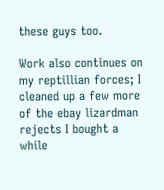these guys too.

Work also continues on my reptillian forces; I cleaned up a few more of the ebay lizardman rejects I bought a while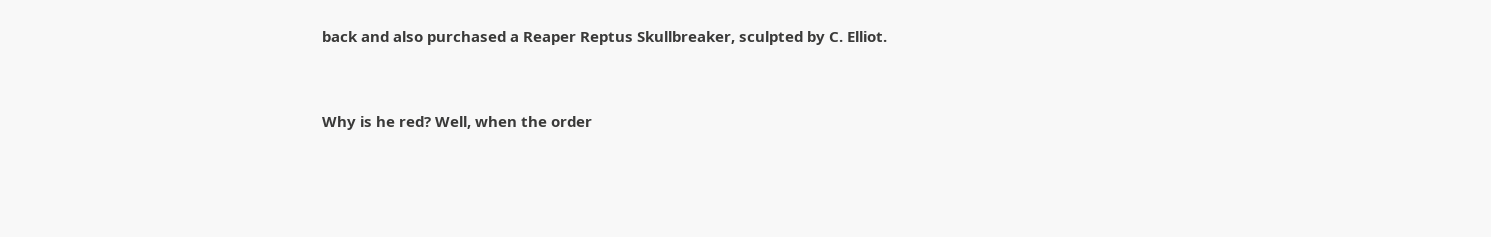back and also purchased a Reaper Reptus Skullbreaker, sculpted by C. Elliot.


Why is he red? Well, when the order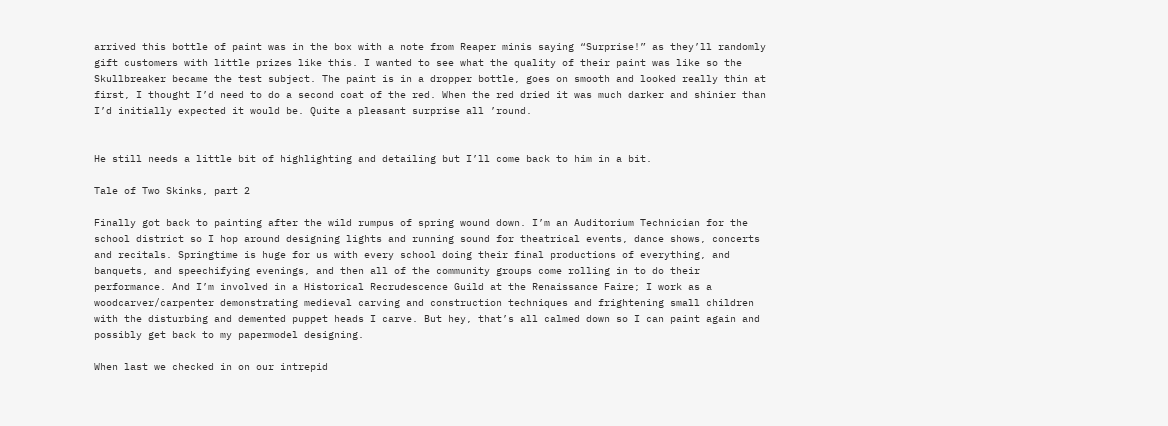arrived this bottle of paint was in the box with a note from Reaper minis saying “Surprise!” as they’ll randomly gift customers with little prizes like this. I wanted to see what the quality of their paint was like so the Skullbreaker became the test subject. The paint is in a dropper bottle, goes on smooth and looked really thin at first, I thought I’d need to do a second coat of the red. When the red dried it was much darker and shinier than I’d initially expected it would be. Quite a pleasant surprise all ’round.


He still needs a little bit of highlighting and detailing but I’ll come back to him in a bit.

Tale of Two Skinks, part 2

Finally got back to painting after the wild rumpus of spring wound down. I’m an Auditorium Technician for the school district so I hop around designing lights and running sound for theatrical events, dance shows, concerts and recitals. Springtime is huge for us with every school doing their final productions of everything, and banquets, and speechifying evenings, and then all of the community groups come rolling in to do their performance. And I’m involved in a Historical Recrudescence Guild at the Renaissance Faire; I work as a woodcarver/carpenter demonstrating medieval carving and construction techniques and frightening small children with the disturbing and demented puppet heads I carve. But hey, that’s all calmed down so I can paint again and possibly get back to my papermodel designing.

When last we checked in on our intrepid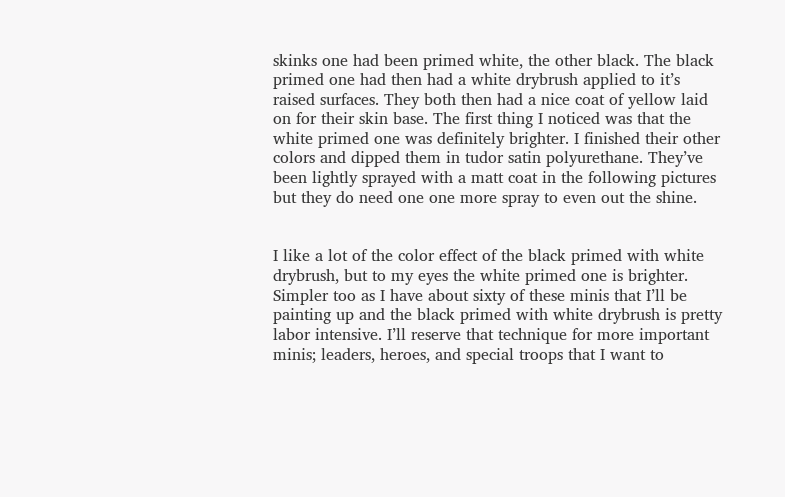skinks one had been primed white, the other black. The black primed one had then had a white drybrush applied to it’s raised surfaces. They both then had a nice coat of yellow laid on for their skin base. The first thing I noticed was that the white primed one was definitely brighter. I finished their other colors and dipped them in tudor satin polyurethane. They’ve been lightly sprayed with a matt coat in the following pictures but they do need one one more spray to even out the shine.


I like a lot of the color effect of the black primed with white drybrush, but to my eyes the white primed one is brighter. Simpler too as I have about sixty of these minis that I’ll be painting up and the black primed with white drybrush is pretty labor intensive. I’ll reserve that technique for more important minis; leaders, heroes, and special troops that I want to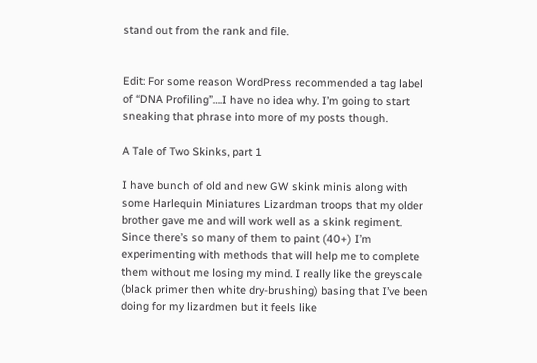stand out from the rank and file.


Edit: For some reason WordPress recommended a tag label of “DNA Profiling”….I have no idea why. I’m going to start sneaking that phrase into more of my posts though.

A Tale of Two Skinks, part 1

I have bunch of old and new GW skink minis along with some Harlequin Miniatures Lizardman troops that my older brother gave me and will work well as a skink regiment. Since there’s so many of them to paint (40+) I’m experimenting with methods that will help me to complete them without me losing my mind. I really like the greyscale (black primer then white dry-brushing) basing that I’ve been doing for my lizardmen but it feels like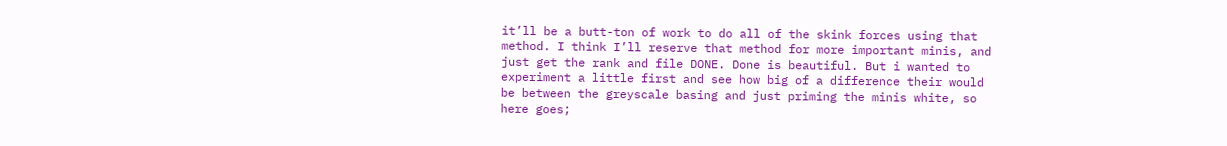it’ll be a butt-ton of work to do all of the skink forces using that method. I think I’ll reserve that method for more important minis, and just get the rank and file DONE. Done is beautiful. But i wanted to experiment a little first and see how big of a difference their would be between the greyscale basing and just priming the minis white, so here goes;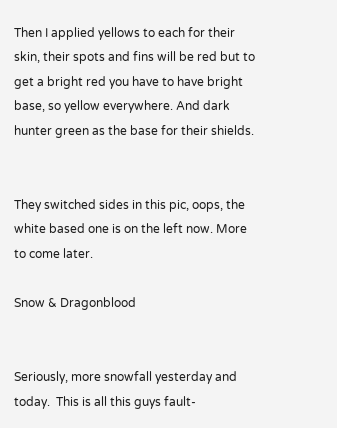Then I applied yellows to each for their skin, their spots and fins will be red but to get a bright red you have to have bright base, so yellow everywhere. And dark hunter green as the base for their shields.


They switched sides in this pic, oops, the white based one is on the left now. More to come later.

Snow & Dragonblood


Seriously, more snowfall yesterday and today.  This is all this guys fault-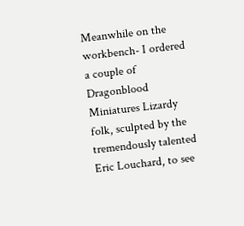Meanwhile on the workbench- I ordered a couple of Dragonblood Miniatures Lizardy folk, sculpted by the tremendously talented Eric Louchard, to see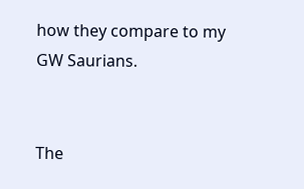how they compare to my GW Saurians.


The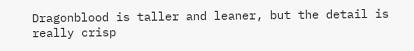Dragonblood is taller and leaner, but the detail is really crisp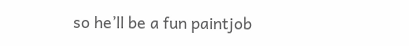so he’ll be a fun paintjob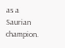as a Saurian champion.